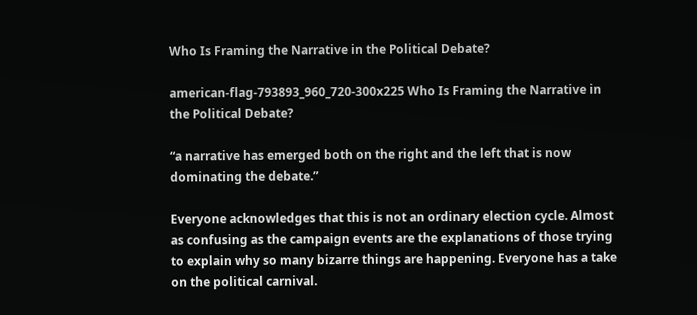Who Is Framing the Narrative in the Political Debate?

american-flag-793893_960_720-300x225 Who Is Framing the Narrative in the Political Debate?

“a narrative has emerged both on the right and the left that is now dominating the debate.”

Everyone acknowledges that this is not an ordinary election cycle. Almost as confusing as the campaign events are the explanations of those trying to explain why so many bizarre things are happening. Everyone has a take on the political carnival.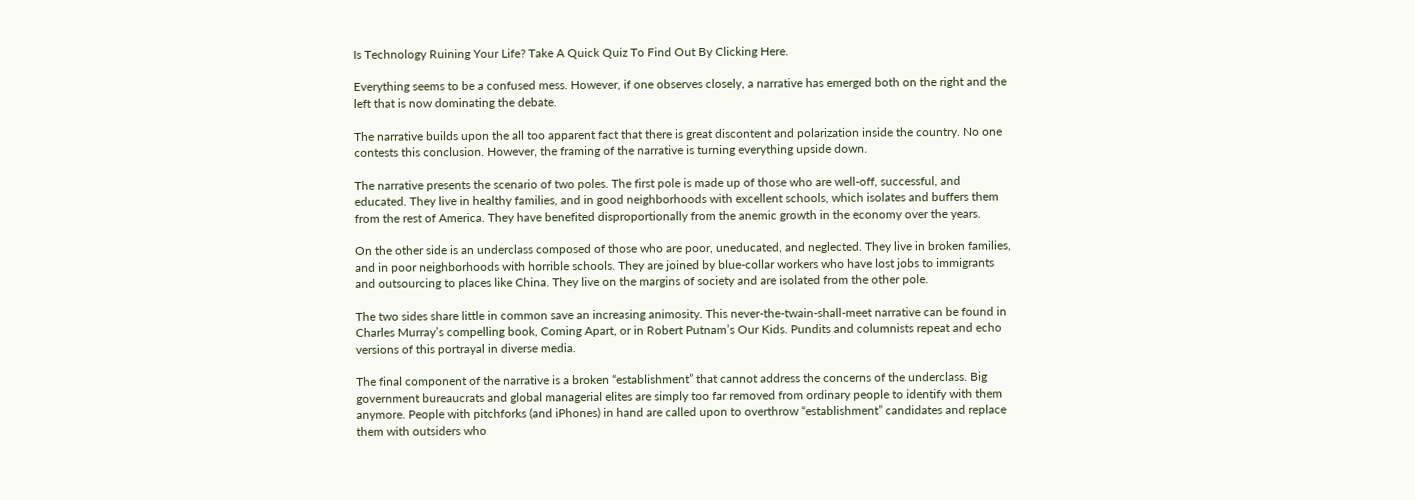Is Technology Ruining Your Life? Take A Quick Quiz To Find Out By Clicking Here.

Everything seems to be a confused mess. However, if one observes closely, a narrative has emerged both on the right and the left that is now dominating the debate.

The narrative builds upon the all too apparent fact that there is great discontent and polarization inside the country. No one contests this conclusion. However, the framing of the narrative is turning everything upside down.

The narrative presents the scenario of two poles. The first pole is made up of those who are well-off, successful, and educated. They live in healthy families, and in good neighborhoods with excellent schools, which isolates and buffers them from the rest of America. They have benefited disproportionally from the anemic growth in the economy over the years.

On the other side is an underclass composed of those who are poor, uneducated, and neglected. They live in broken families, and in poor neighborhoods with horrible schools. They are joined by blue-collar workers who have lost jobs to immigrants and outsourcing to places like China. They live on the margins of society and are isolated from the other pole.

The two sides share little in common save an increasing animosity. This never-the-twain-shall-meet narrative can be found in Charles Murray’s compelling book, Coming Apart, or in Robert Putnam’s Our Kids. Pundits and columnists repeat and echo versions of this portrayal in diverse media.

The final component of the narrative is a broken “establishment” that cannot address the concerns of the underclass. Big government bureaucrats and global managerial elites are simply too far removed from ordinary people to identify with them anymore. People with pitchforks (and iPhones) in hand are called upon to overthrow “establishment” candidates and replace them with outsiders who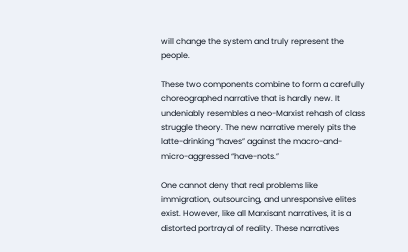will change the system and truly represent the people.

These two components combine to form a carefully choreographed narrative that is hardly new. It undeniably resembles a neo-Marxist rehash of class struggle theory. The new narrative merely pits the latte-drinking “haves” against the macro-and-micro-aggressed “have-nots.”

One cannot deny that real problems like immigration, outsourcing, and unresponsive elites exist. However, like all Marxisant narratives, it is a distorted portrayal of reality. These narratives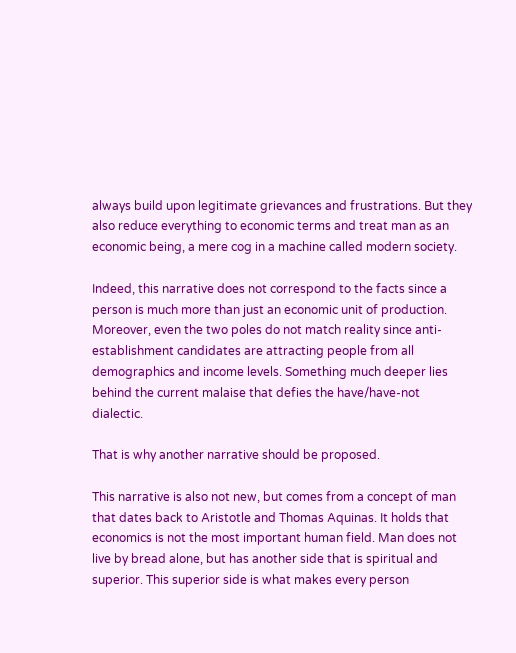always build upon legitimate grievances and frustrations. But they also reduce everything to economic terms and treat man as an economic being, a mere cog in a machine called modern society.

Indeed, this narrative does not correspond to the facts since a person is much more than just an economic unit of production. Moreover, even the two poles do not match reality since anti-establishment candidates are attracting people from all demographics and income levels. Something much deeper lies behind the current malaise that defies the have/have-not dialectic.

That is why another narrative should be proposed.

This narrative is also not new, but comes from a concept of man that dates back to Aristotle and Thomas Aquinas. It holds that economics is not the most important human field. Man does not live by bread alone, but has another side that is spiritual and superior. This superior side is what makes every person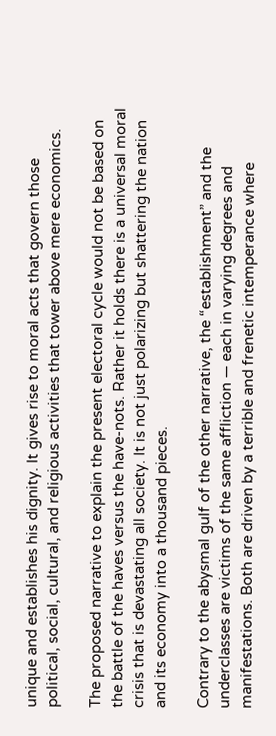unique and establishes his dignity. It gives rise to moral acts that govern those political, social, cultural, and religious activities that tower above mere economics.

The proposed narrative to explain the present electoral cycle would not be based on the battle of the haves versus the have-nots. Rather it holds there is a universal moral crisis that is devastating all society. It is not just polarizing but shattering the nation and its economy into a thousand pieces.

Contrary to the abysmal gulf of the other narrative, the “establishment” and the underclasses are victims of the same affliction — each in varying degrees and manifestations. Both are driven by a terrible and frenetic intemperance where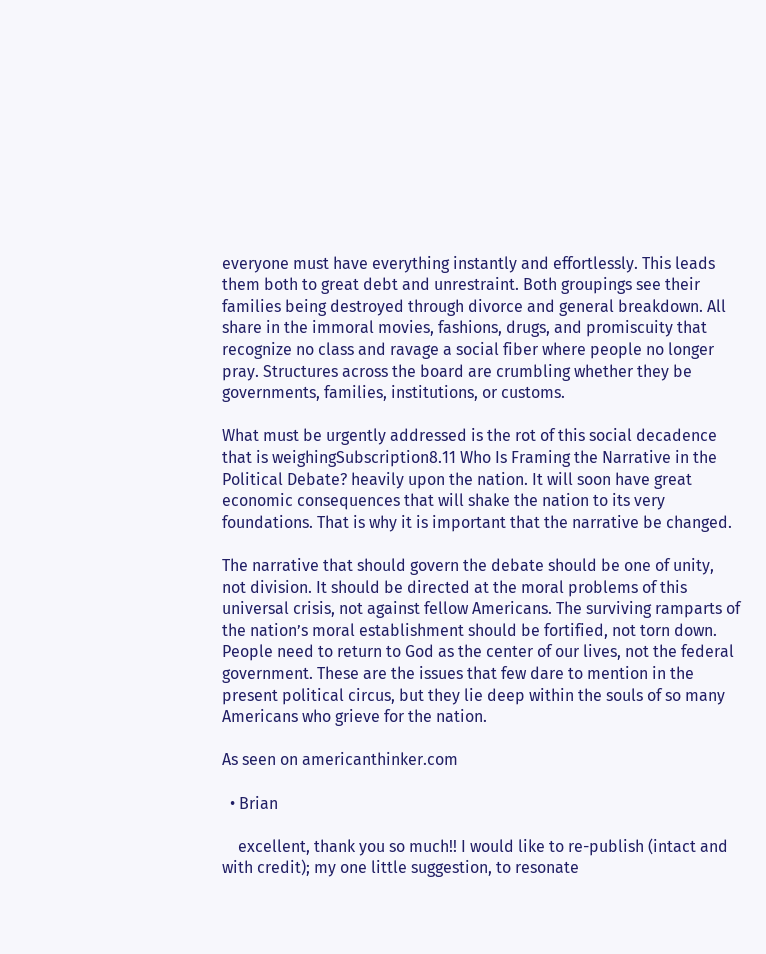everyone must have everything instantly and effortlessly. This leads them both to great debt and unrestraint. Both groupings see their families being destroyed through divorce and general breakdown. All share in the immoral movies, fashions, drugs, and promiscuity that recognize no class and ravage a social fiber where people no longer pray. Structures across the board are crumbling whether they be governments, families, institutions, or customs.

What must be urgently addressed is the rot of this social decadence that is weighingSubscription8.11 Who Is Framing the Narrative in the Political Debate? heavily upon the nation. It will soon have great economic consequences that will shake the nation to its very foundations. That is why it is important that the narrative be changed.

The narrative that should govern the debate should be one of unity, not division. It should be directed at the moral problems of this universal crisis, not against fellow Americans. The surviving ramparts of the nation’s moral establishment should be fortified, not torn down. People need to return to God as the center of our lives, not the federal government. These are the issues that few dare to mention in the present political circus, but they lie deep within the souls of so many Americans who grieve for the nation.

As seen on americanthinker.com

  • Brian

    excellent, thank you so much!! I would like to re-publish (intact and with credit); my one little suggestion, to resonate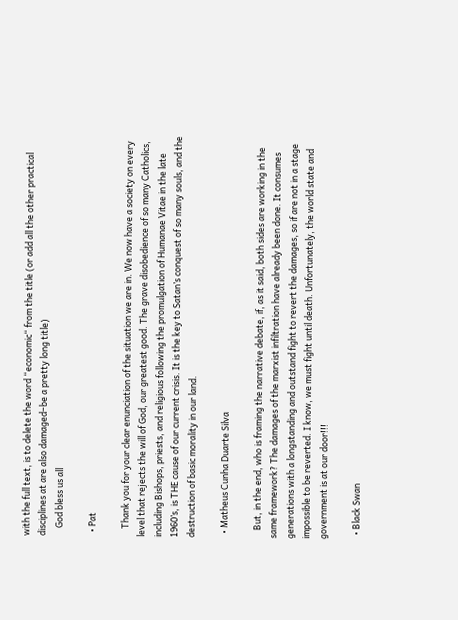with the full text, is to delete the word “economic“ from the title (or add all the other practical disciplines at are also damaged–be a pretty long title)
    God bless us all

  • Pat

    Thank you for your clear enunciation of the situation we are in. We now have a society on every level that rejects the will of God, our greatest good. The grave disobedience of so many Catholics, including Bishops, priests, and religious following the promulgation of Humanae Vitae in the late 1960’s, is THE cause of our current crisis. It is the key to Satan’s conquest of so many souls, and the destruction of basic morality in our land.

  • Matheus Cunha Duarte Silva

    But, in the end, who is framing the narrative debate, if, as it said, both sides are working in the same framework? The damages of the marxist infiltration have already been done. It consumes generations with a longstanding and outstand fight to revert the damages, so if are not in a stage impossible to be reverted. I know, we must fight until death. Unfortunately, the world state and government is at our door!!!

  • Black Swan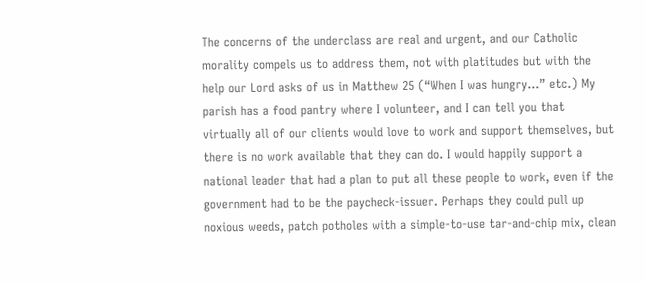The concerns of the underclass are real and urgent, and our Catholic morality compels us to address them, not with platitudes but with the help our Lord asks of us in Matthew 25 (“When I was hungry…” etc.) My parish has a food pantry where I volunteer, and I can tell you that virtually all of our clients would love to work and support themselves, but there is no work available that they can do. I would happily support a national leader that had a plan to put all these people to work, even if the government had to be the paycheck-issuer. Perhaps they could pull up noxious weeds, patch potholes with a simple-to-use tar-and-chip mix, clean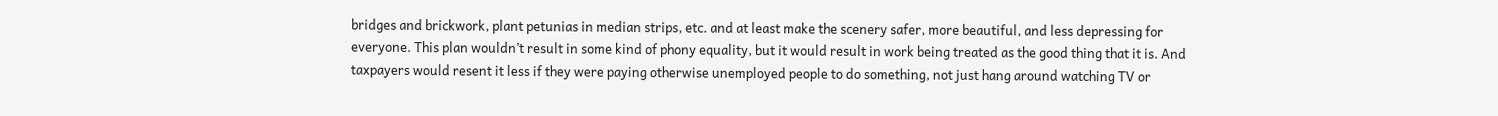bridges and brickwork, plant petunias in median strips, etc. and at least make the scenery safer, more beautiful, and less depressing for everyone. This plan wouldn’t result in some kind of phony equality, but it would result in work being treated as the good thing that it is. And taxpayers would resent it less if they were paying otherwise unemployed people to do something, not just hang around watching TV or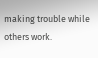making trouble while others work.